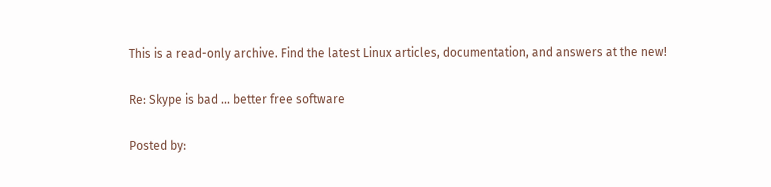This is a read-only archive. Find the latest Linux articles, documentation, and answers at the new!

Re: Skype is bad ... better free software

Posted by: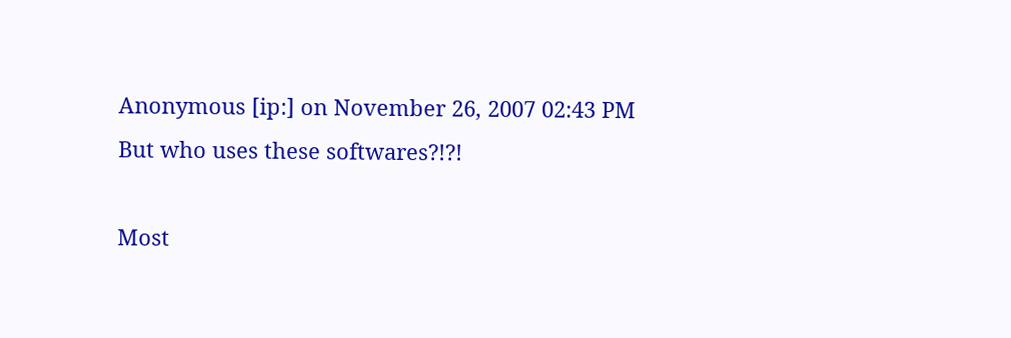Anonymous [ip:] on November 26, 2007 02:43 PM
But who uses these softwares?!?!

Most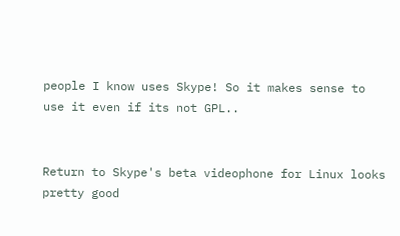people I know uses Skype! So it makes sense to use it even if its not GPL..


Return to Skype's beta videophone for Linux looks pretty good